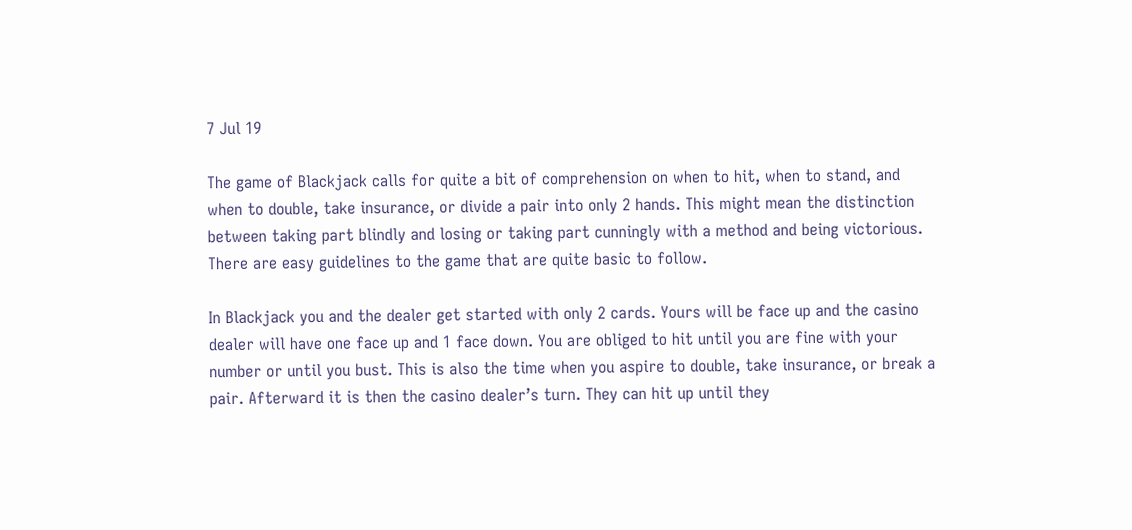7 Jul 19

The game of Blackjack calls for quite a bit of comprehension on when to hit, when to stand, and when to double, take insurance, or divide a pair into only 2 hands. This might mean the distinction between taking part blindly and losing or taking part cunningly with a method and being victorious. There are easy guidelines to the game that are quite basic to follow.

In Blackjack you and the dealer get started with only 2 cards. Yours will be face up and the casino dealer will have one face up and 1 face down. You are obliged to hit until you are fine with your number or until you bust. This is also the time when you aspire to double, take insurance, or break a pair. Afterward it is then the casino dealer’s turn. They can hit up until they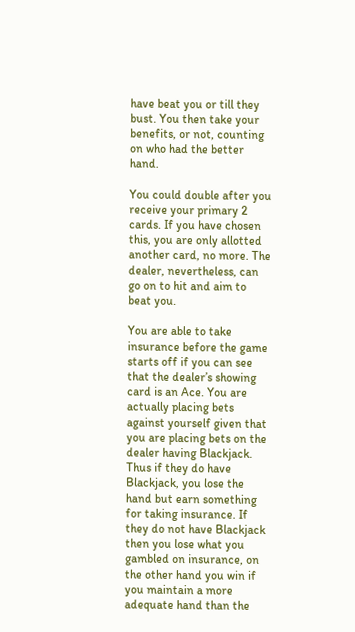have beat you or till they bust. You then take your benefits, or not, counting on who had the better hand.

You could double after you receive your primary 2 cards. If you have chosen this, you are only allotted another card, no more. The dealer, nevertheless, can go on to hit and aim to beat you.

You are able to take insurance before the game starts off if you can see that the dealer’s showing card is an Ace. You are actually placing bets against yourself given that you are placing bets on the dealer having Blackjack. Thus if they do have Blackjack, you lose the hand but earn something for taking insurance. If they do not have Blackjack then you lose what you gambled on insurance, on the other hand you win if you maintain a more adequate hand than the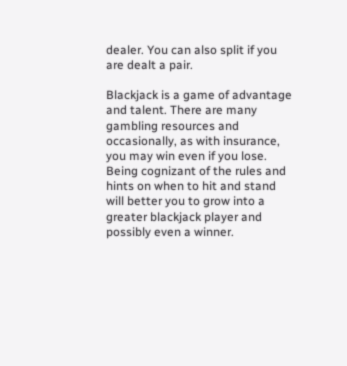dealer. You can also split if you are dealt a pair.

Blackjack is a game of advantage and talent. There are many gambling resources and occasionally, as with insurance, you may win even if you lose. Being cognizant of the rules and hints on when to hit and stand will better you to grow into a greater blackjack player and possibly even a winner.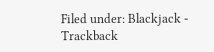Filed under: Blackjack - Trackback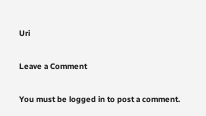Uri

Leave a Comment

You must be logged in to post a comment.